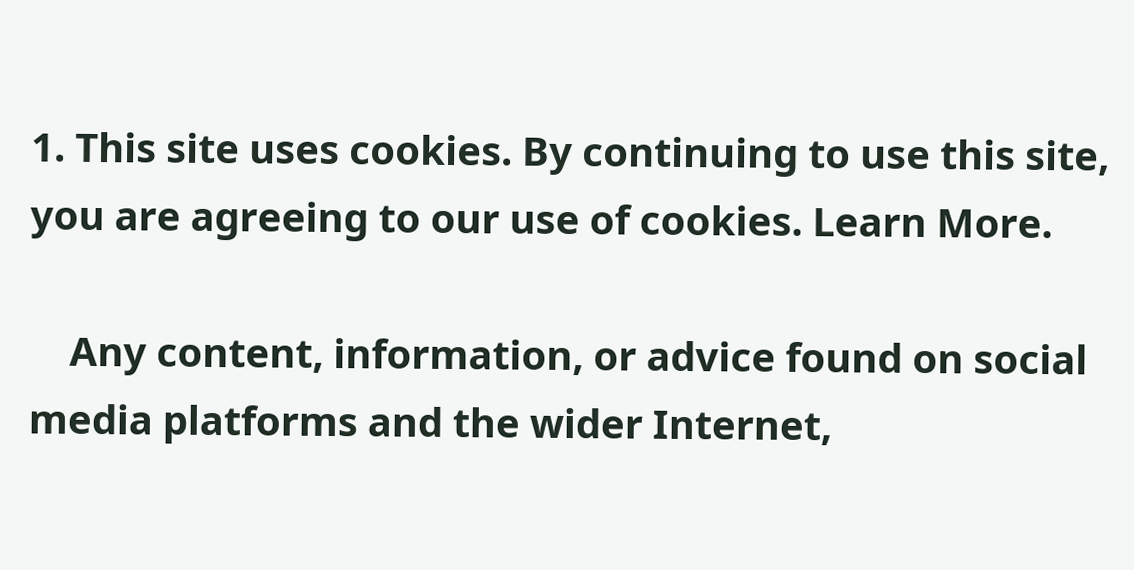1. This site uses cookies. By continuing to use this site, you are agreeing to our use of cookies. Learn More.

    Any content, information, or advice found on social media platforms and the wider Internet,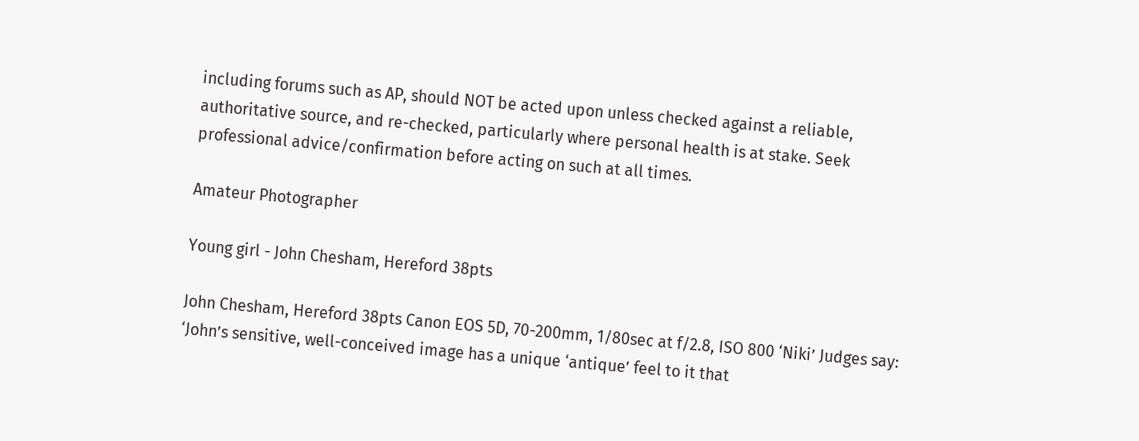including forums such as AP, should NOT be acted upon unless checked against a reliable, authoritative source, and re-checked, particularly where personal health is at stake. Seek professional advice/confirmation before acting on such at all times.

Amateur Photographer

Young girl - John Chesham, Hereford 38pts

John Chesham, Hereford 38pts Canon EOS 5D, 70-200mm, 1/80sec at f/2.8, ISO 800 ‘Niki’ Judges say: ‘John’s sensitive, well-conceived image has a unique ‘antique’ feel to it that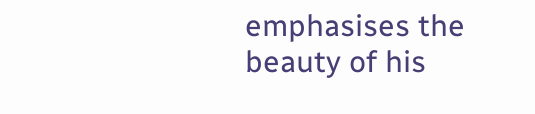emphasises the beauty of his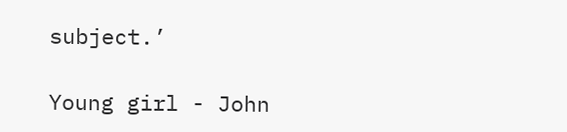subject.’

Young girl - John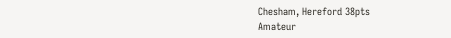Chesham, Hereford 38pts
Amateur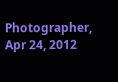Photographer, Apr 24, 2012